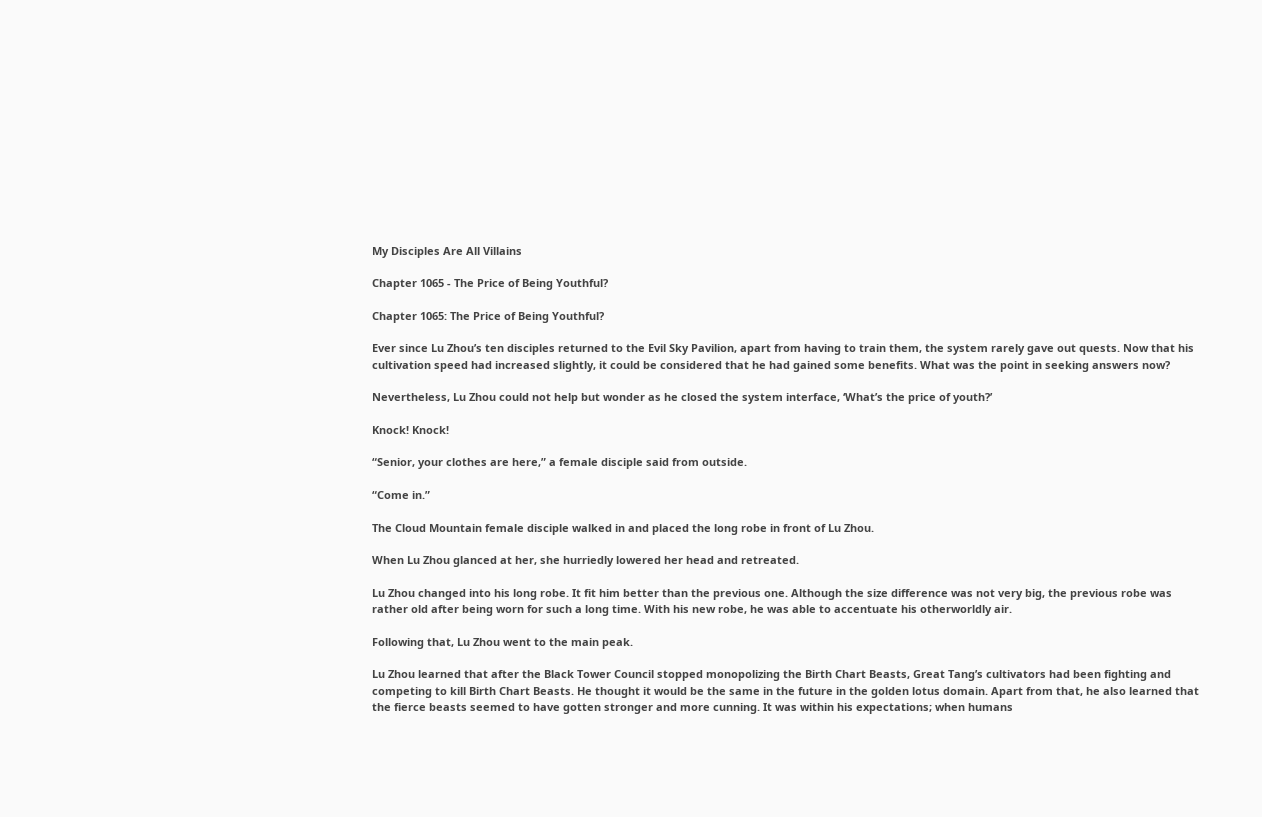My Disciples Are All Villains

Chapter 1065 - The Price of Being Youthful?

Chapter 1065: The Price of Being Youthful?

Ever since Lu Zhou’s ten disciples returned to the Evil Sky Pavilion, apart from having to train them, the system rarely gave out quests. Now that his cultivation speed had increased slightly, it could be considered that he had gained some benefits. What was the point in seeking answers now?

Nevertheless, Lu Zhou could not help but wonder as he closed the system interface, ‘What’s the price of youth?’

Knock! Knock!

“Senior, your clothes are here,” a female disciple said from outside.

“Come in.”

The Cloud Mountain female disciple walked in and placed the long robe in front of Lu Zhou.

When Lu Zhou glanced at her, she hurriedly lowered her head and retreated.

Lu Zhou changed into his long robe. It fit him better than the previous one. Although the size difference was not very big, the previous robe was rather old after being worn for such a long time. With his new robe, he was able to accentuate his otherworldly air.

Following that, Lu Zhou went to the main peak.

Lu Zhou learned that after the Black Tower Council stopped monopolizing the Birth Chart Beasts, Great Tang’s cultivators had been fighting and competing to kill Birth Chart Beasts. He thought it would be the same in the future in the golden lotus domain. Apart from that, he also learned that the fierce beasts seemed to have gotten stronger and more cunning. It was within his expectations; when humans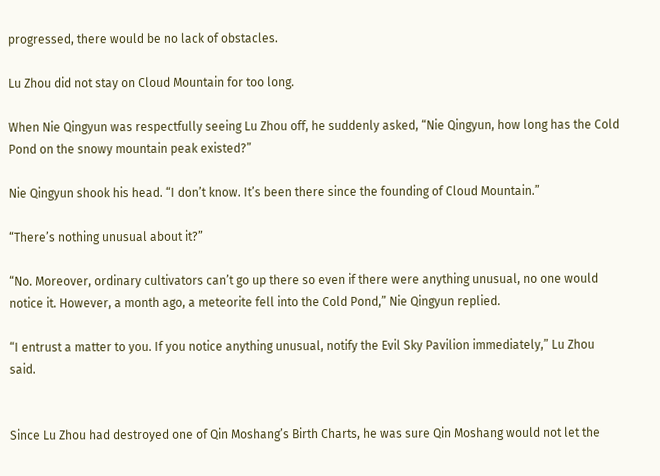progressed, there would be no lack of obstacles.

Lu Zhou did not stay on Cloud Mountain for too long.

When Nie Qingyun was respectfully seeing Lu Zhou off, he suddenly asked, “Nie Qingyun, how long has the Cold Pond on the snowy mountain peak existed?”

Nie Qingyun shook his head. “I don’t know. It’s been there since the founding of Cloud Mountain.”

“There’s nothing unusual about it?”

“No. Moreover, ordinary cultivators can’t go up there so even if there were anything unusual, no one would notice it. However, a month ago, a meteorite fell into the Cold Pond,” Nie Qingyun replied.

“I entrust a matter to you. If you notice anything unusual, notify the Evil Sky Pavilion immediately,” Lu Zhou said.


Since Lu Zhou had destroyed one of Qin Moshang’s Birth Charts, he was sure Qin Moshang would not let the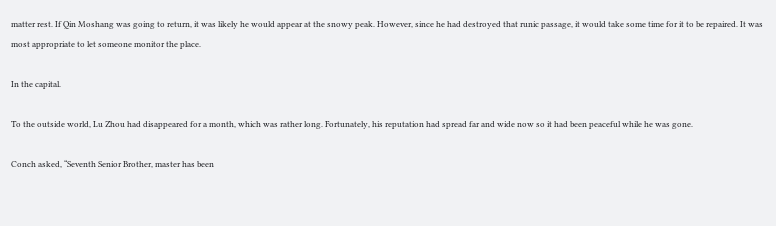matter rest. If Qin Moshang was going to return, it was likely he would appear at the snowy peak. However, since he had destroyed that runic passage, it would take some time for it to be repaired. It was most appropriate to let someone monitor the place.

In the capital.

To the outside world, Lu Zhou had disappeared for a month, which was rather long. Fortunately, his reputation had spread far and wide now so it had been peaceful while he was gone.

Conch asked, “Seventh Senior Brother, master has been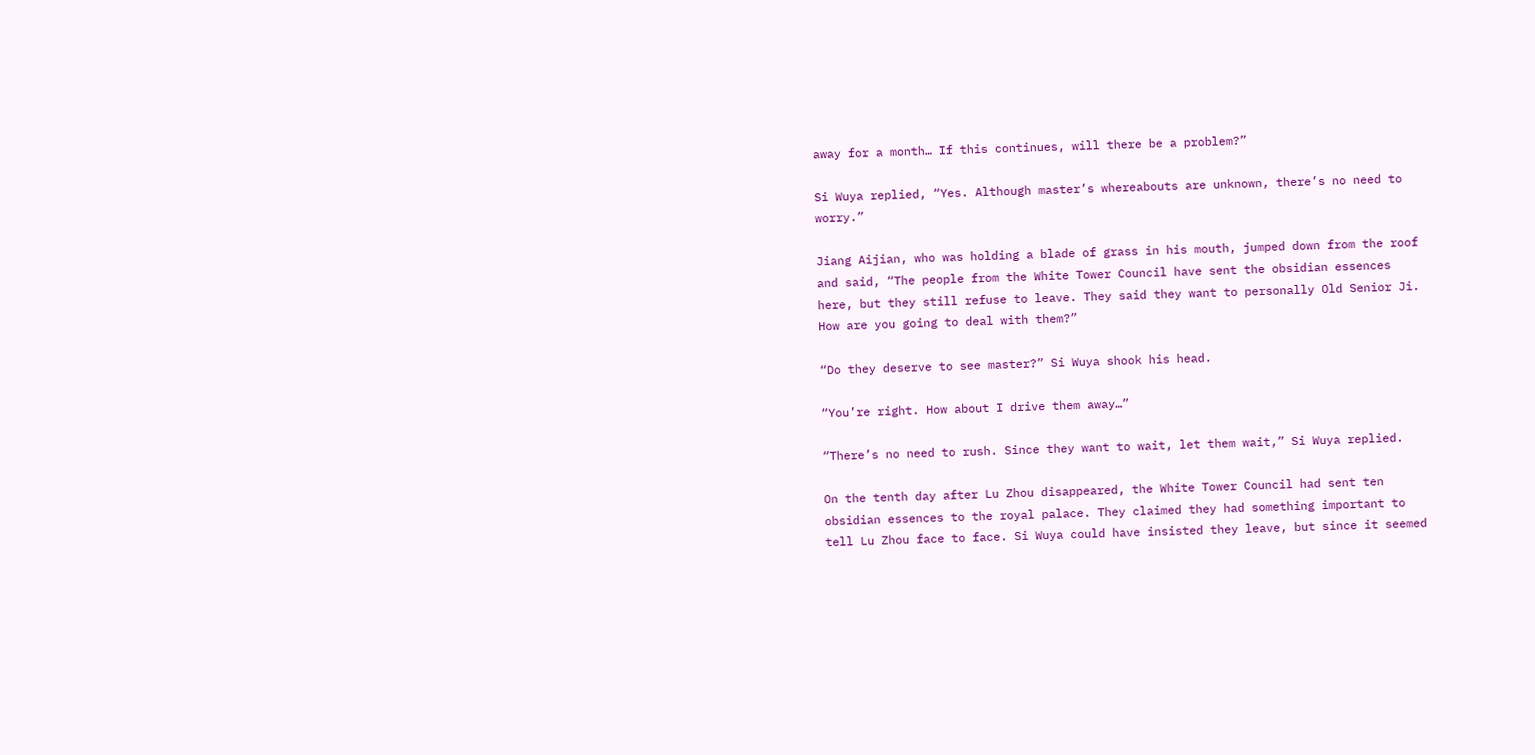away for a month… If this continues, will there be a problem?”

Si Wuya replied, “Yes. Although master’s whereabouts are unknown, there’s no need to worry.”

Jiang Aijian, who was holding a blade of grass in his mouth, jumped down from the roof and said, “The people from the White Tower Council have sent the obsidian essences here, but they still refuse to leave. They said they want to personally Old Senior Ji. How are you going to deal with them?”

“Do they deserve to see master?” Si Wuya shook his head.

“You’re right. How about I drive them away…”

“There’s no need to rush. Since they want to wait, let them wait,” Si Wuya replied.

On the tenth day after Lu Zhou disappeared, the White Tower Council had sent ten obsidian essences to the royal palace. They claimed they had something important to tell Lu Zhou face to face. Si Wuya could have insisted they leave, but since it seemed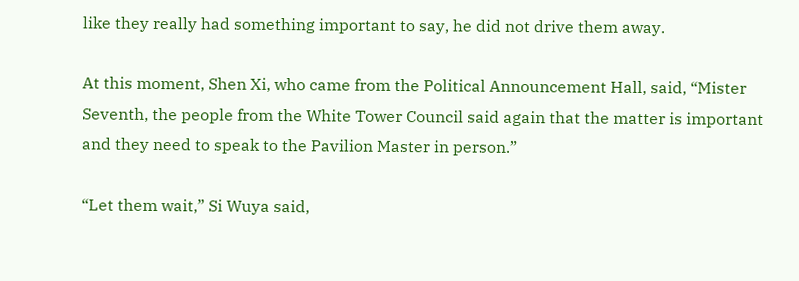like they really had something important to say, he did not drive them away.

At this moment, Shen Xi, who came from the Political Announcement Hall, said, “Mister Seventh, the people from the White Tower Council said again that the matter is important and they need to speak to the Pavilion Master in person.”

“Let them wait,” Si Wuya said,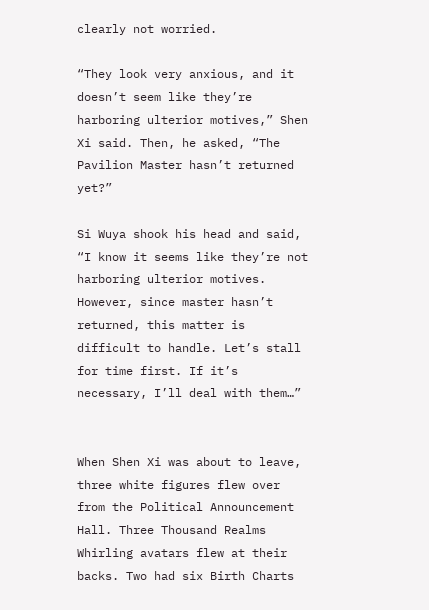clearly not worried.

“They look very anxious, and it doesn’t seem like they’re harboring ulterior motives,” Shen Xi said. Then, he asked, “The Pavilion Master hasn’t returned yet?”

Si Wuya shook his head and said, “I know it seems like they’re not harboring ulterior motives. However, since master hasn’t returned, this matter is difficult to handle. Let’s stall for time first. If it’s necessary, I’ll deal with them…”


When Shen Xi was about to leave, three white figures flew over from the Political Announcement Hall. Three Thousand Realms Whirling avatars flew at their backs. Two had six Birth Charts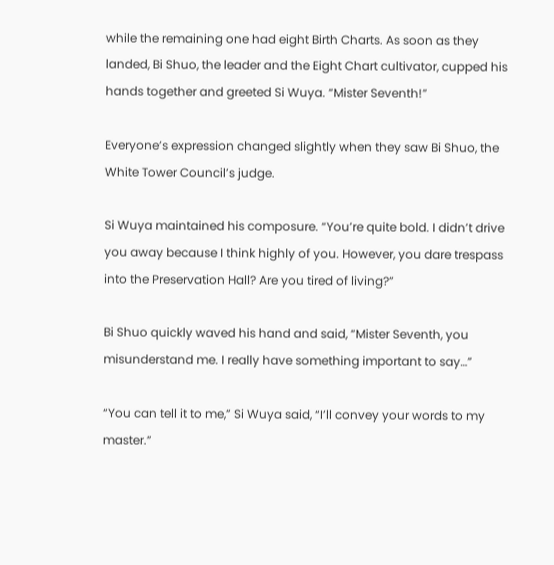while the remaining one had eight Birth Charts. As soon as they landed, Bi Shuo, the leader and the Eight Chart cultivator, cupped his hands together and greeted Si Wuya. “Mister Seventh!”

Everyone’s expression changed slightly when they saw Bi Shuo, the White Tower Council’s judge.

Si Wuya maintained his composure. “You’re quite bold. I didn’t drive you away because I think highly of you. However, you dare trespass into the Preservation Hall? Are you tired of living?”

Bi Shuo quickly waved his hand and said, “Mister Seventh, you misunderstand me. I really have something important to say…”

“You can tell it to me,” Si Wuya said, “I’ll convey your words to my master.”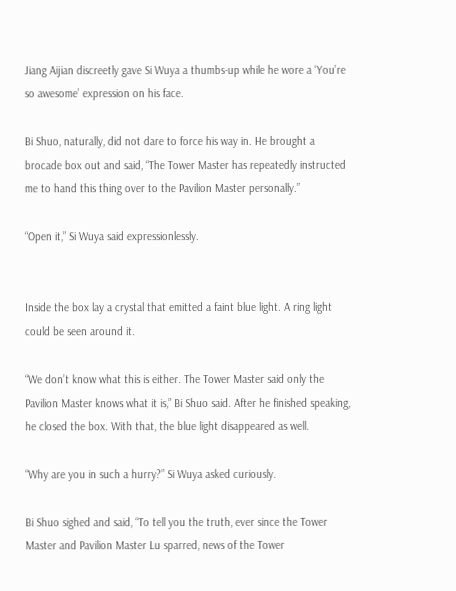Jiang Aijian discreetly gave Si Wuya a thumbs-up while he wore a ‘You’re so awesome’ expression on his face.

Bi Shuo, naturally, did not dare to force his way in. He brought a brocade box out and said, “The Tower Master has repeatedly instructed me to hand this thing over to the Pavilion Master personally.”

“Open it,” Si Wuya said expressionlessly.


Inside the box lay a crystal that emitted a faint blue light. A ring light could be seen around it.

“We don’t know what this is either. The Tower Master said only the Pavilion Master knows what it is,” Bi Shuo said. After he finished speaking, he closed the box. With that, the blue light disappeared as well.

“Why are you in such a hurry?” Si Wuya asked curiously.

Bi Shuo sighed and said, “To tell you the truth, ever since the Tower Master and Pavilion Master Lu sparred, news of the Tower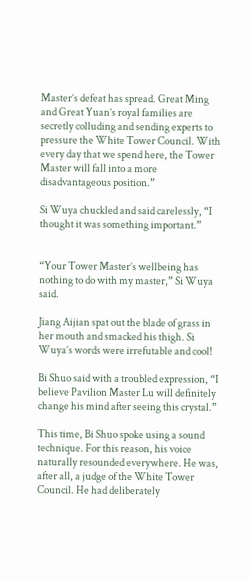Master’s defeat has spread. Great Ming and Great Yuan’s royal families are secretly colluding and sending experts to pressure the White Tower Council. With every day that we spend here, the Tower Master will fall into a more disadvantageous position.”

Si Wuya chuckled and said carelessly, “I thought it was something important.”


“Your Tower Master’s wellbeing has nothing to do with my master,” Si Wuya said.

Jiang Aijian spat out the blade of grass in her mouth and smacked his thigh. Si Wuya’s words were irrefutable and cool!

Bi Shuo said with a troubled expression, “I believe Pavilion Master Lu will definitely change his mind after seeing this crystal.”

This time, Bi Shuo spoke using a sound technique. For this reason, his voice naturally resounded everywhere. He was, after all, a judge of the White Tower Council. He had deliberately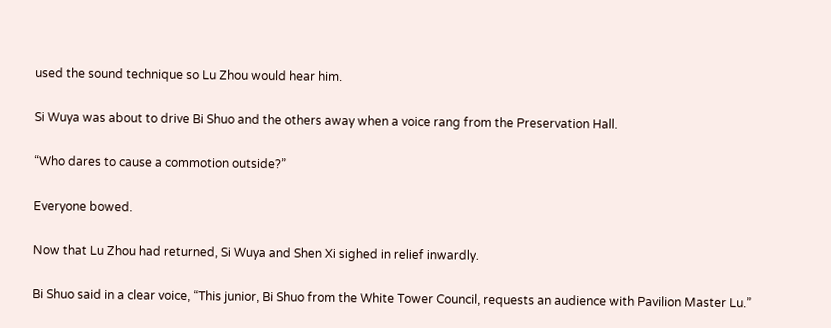used the sound technique so Lu Zhou would hear him.

Si Wuya was about to drive Bi Shuo and the others away when a voice rang from the Preservation Hall.

“Who dares to cause a commotion outside?”

Everyone bowed.

Now that Lu Zhou had returned, Si Wuya and Shen Xi sighed in relief inwardly.

Bi Shuo said in a clear voice, “This junior, Bi Shuo from the White Tower Council, requests an audience with Pavilion Master Lu.”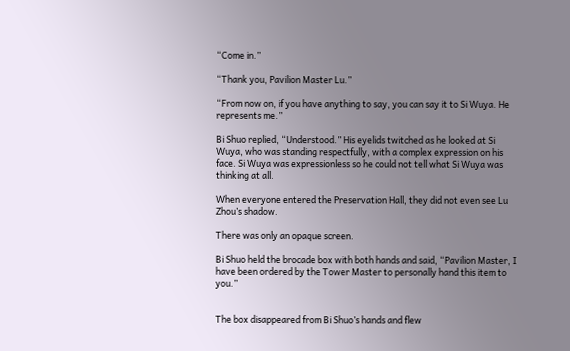“Come in.”

“Thank you, Pavilion Master Lu.”

“From now on, if you have anything to say, you can say it to Si Wuya. He represents me.”

Bi Shuo replied, “Understood.” His eyelids twitched as he looked at Si Wuya, who was standing respectfully, with a complex expression on his face. Si Wuya was expressionless so he could not tell what Si Wuya was thinking at all.

When everyone entered the Preservation Hall, they did not even see Lu Zhou’s shadow.

There was only an opaque screen.

Bi Shuo held the brocade box with both hands and said, “Pavilion Master, I have been ordered by the Tower Master to personally hand this item to you.”


The box disappeared from Bi Shuo’s hands and flew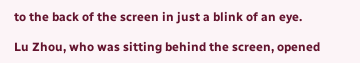to the back of the screen in just a blink of an eye.

Lu Zhou, who was sitting behind the screen, opened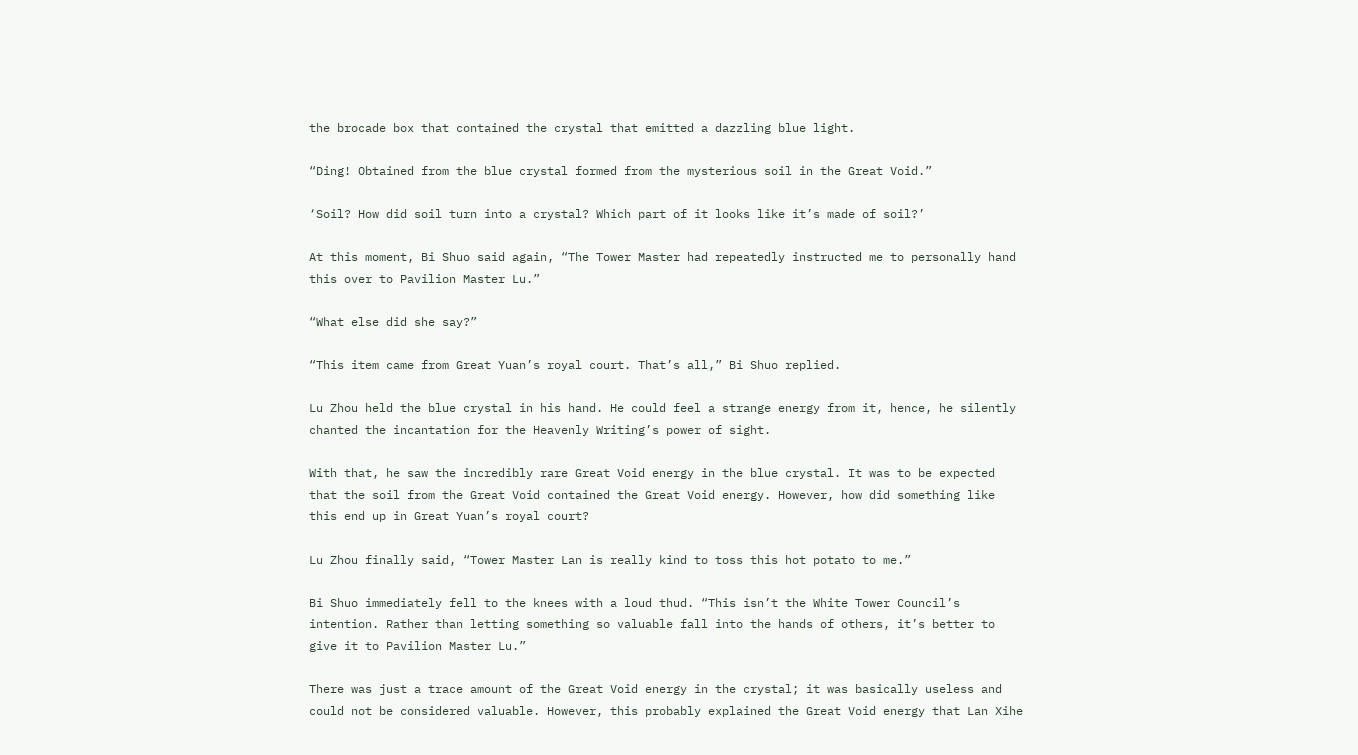the brocade box that contained the crystal that emitted a dazzling blue light.

“Ding! Obtained from the blue crystal formed from the mysterious soil in the Great Void.”

‘Soil? How did soil turn into a crystal? Which part of it looks like it’s made of soil?’

At this moment, Bi Shuo said again, “The Tower Master had repeatedly instructed me to personally hand this over to Pavilion Master Lu.”

“What else did she say?”

“This item came from Great Yuan’s royal court. That’s all,” Bi Shuo replied.

Lu Zhou held the blue crystal in his hand. He could feel a strange energy from it, hence, he silently chanted the incantation for the Heavenly Writing’s power of sight.

With that, he saw the incredibly rare Great Void energy in the blue crystal. It was to be expected that the soil from the Great Void contained the Great Void energy. However, how did something like this end up in Great Yuan’s royal court?

Lu Zhou finally said, “Tower Master Lan is really kind to toss this hot potato to me.”

Bi Shuo immediately fell to the knees with a loud thud. “This isn’t the White Tower Council’s intention. Rather than letting something so valuable fall into the hands of others, it’s better to give it to Pavilion Master Lu.”

There was just a trace amount of the Great Void energy in the crystal; it was basically useless and could not be considered valuable. However, this probably explained the Great Void energy that Lan Xihe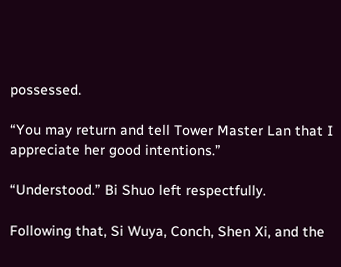possessed.

“You may return and tell Tower Master Lan that I appreciate her good intentions.”

“Understood.” Bi Shuo left respectfully.

Following that, Si Wuya, Conch, Shen Xi, and the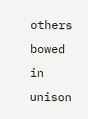others bowed in unison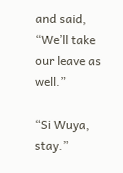and said, “We’ll take our leave as well.”

“Si Wuya, stay.”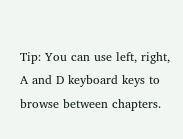Tip: You can use left, right, A and D keyboard keys to browse between chapters.